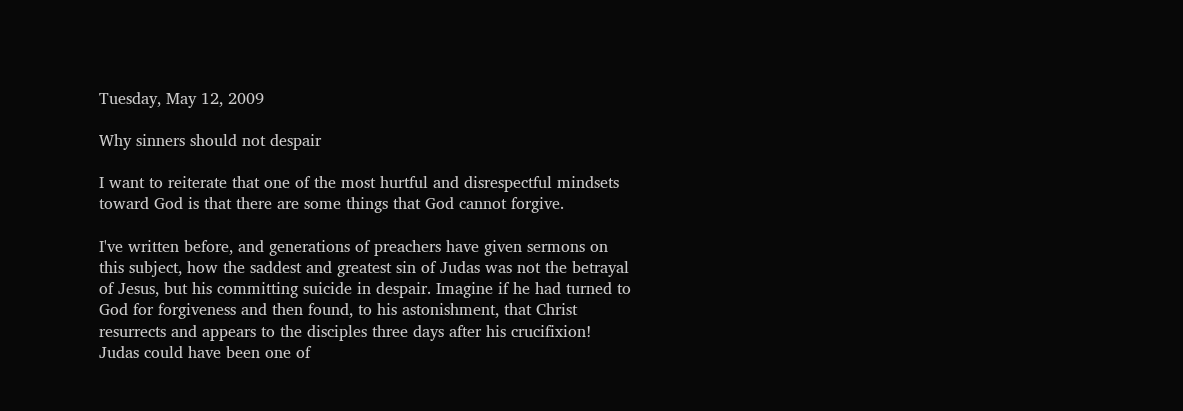Tuesday, May 12, 2009

Why sinners should not despair

I want to reiterate that one of the most hurtful and disrespectful mindsets toward God is that there are some things that God cannot forgive.

I've written before, and generations of preachers have given sermons on this subject, how the saddest and greatest sin of Judas was not the betrayal of Jesus, but his committing suicide in despair. Imagine if he had turned to God for forgiveness and then found, to his astonishment, that Christ resurrects and appears to the disciples three days after his crucifixion! Judas could have been one of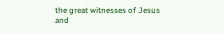the great witnesses of Jesus and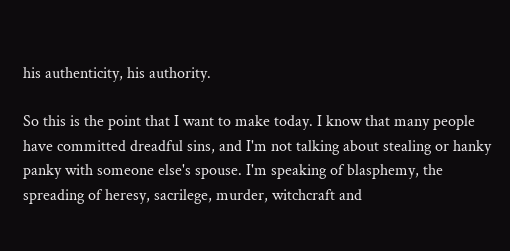his authenticity, his authority.

So this is the point that I want to make today. I know that many people have committed dreadful sins, and I'm not talking about stealing or hanky panky with someone else's spouse. I'm speaking of blasphemy, the spreading of heresy, sacrilege, murder, witchcraft and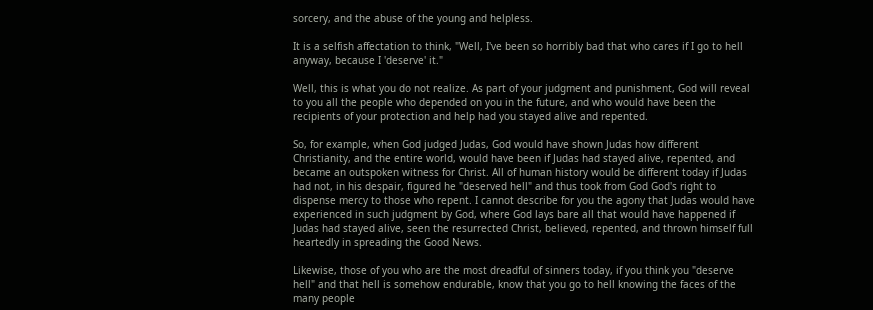sorcery, and the abuse of the young and helpless.

It is a selfish affectation to think, "Well, I've been so horribly bad that who cares if I go to hell anyway, because I 'deserve' it."

Well, this is what you do not realize. As part of your judgment and punishment, God will reveal to you all the people who depended on you in the future, and who would have been the recipients of your protection and help had you stayed alive and repented.

So, for example, when God judged Judas, God would have shown Judas how different Christianity, and the entire world, would have been if Judas had stayed alive, repented, and became an outspoken witness for Christ. All of human history would be different today if Judas had not, in his despair, figured he "deserved hell" and thus took from God God's right to dispense mercy to those who repent. I cannot describe for you the agony that Judas would have experienced in such judgment by God, where God lays bare all that would have happened if Judas had stayed alive, seen the resurrected Christ, believed, repented, and thrown himself full heartedly in spreading the Good News.

Likewise, those of you who are the most dreadful of sinners today, if you think you "deserve hell" and that hell is somehow endurable, know that you go to hell knowing the faces of the many people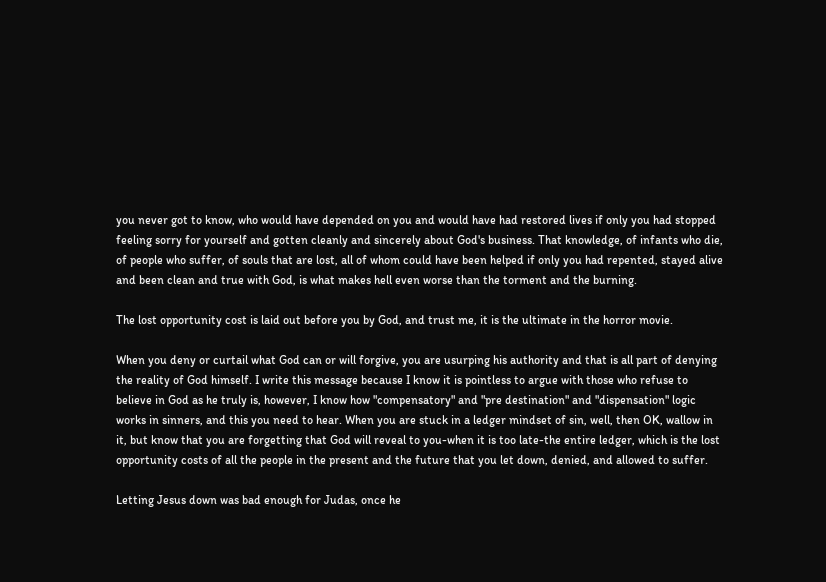you never got to know, who would have depended on you and would have had restored lives if only you had stopped feeling sorry for yourself and gotten cleanly and sincerely about God's business. That knowledge, of infants who die, of people who suffer, of souls that are lost, all of whom could have been helped if only you had repented, stayed alive and been clean and true with God, is what makes hell even worse than the torment and the burning.

The lost opportunity cost is laid out before you by God, and trust me, it is the ultimate in the horror movie.

When you deny or curtail what God can or will forgive, you are usurping his authority and that is all part of denying the reality of God himself. I write this message because I know it is pointless to argue with those who refuse to believe in God as he truly is, however, I know how "compensatory" and "pre destination" and "dispensation" logic works in sinners, and this you need to hear. When you are stuck in a ledger mindset of sin, well, then OK, wallow in it, but know that you are forgetting that God will reveal to you-when it is too late-the entire ledger, which is the lost opportunity costs of all the people in the present and the future that you let down, denied, and allowed to suffer.

Letting Jesus down was bad enough for Judas, once he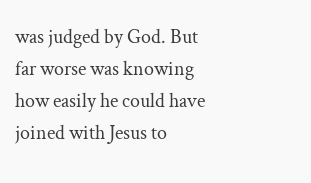was judged by God. But far worse was knowing how easily he could have joined with Jesus to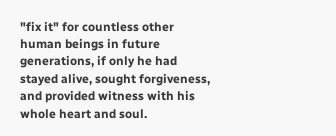"fix it" for countless other human beings in future generations, if only he had stayed alive, sought forgiveness, and provided witness with his whole heart and soul.